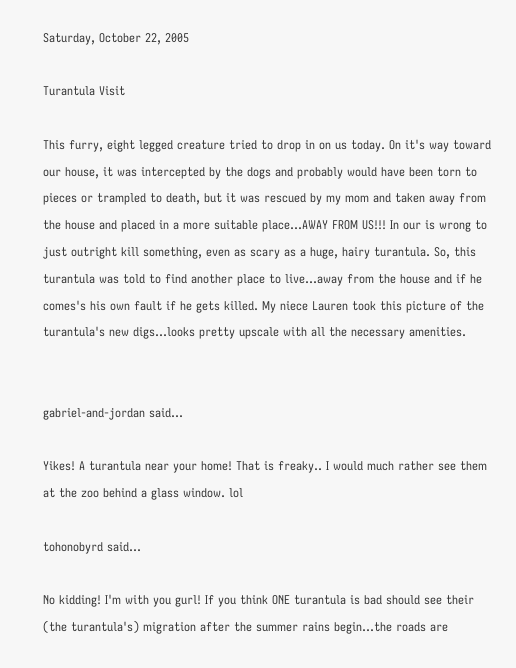Saturday, October 22, 2005

Turantula Visit

This furry, eight legged creature tried to drop in on us today. On it's way toward our house, it was intercepted by the dogs and probably would have been torn to pieces or trampled to death, but it was rescued by my mom and taken away from the house and placed in a more suitable place...AWAY FROM US!!! In our is wrong to just outright kill something, even as scary as a huge, hairy turantula. So, this turantula was told to find another place to live...away from the house and if he comes's his own fault if he gets killed. My niece Lauren took this picture of the turantula's new digs...looks pretty upscale with all the necessary amenities.


gabriel-and-jordan said...

Yikes! A turantula near your home! That is freaky.. I would much rather see them at the zoo behind a glass window. lol

tohonobyrd said...

No kidding! I'm with you gurl! If you think ONE turantula is bad should see their (the turantula's) migration after the summer rains begin...the roads are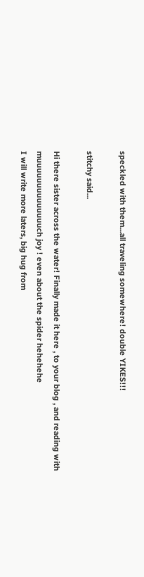speckled with them...all traveling somewhere! double YIKES!!!

stitchy said...

Hi there sister across the water! Finally made it here , to your blog , and reading with muuuuuuuuuuuuuuch joy ! even about the spider hehehehe
I will write more laters, big hug from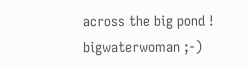across the big pond !
bigwaterwoman ;-)